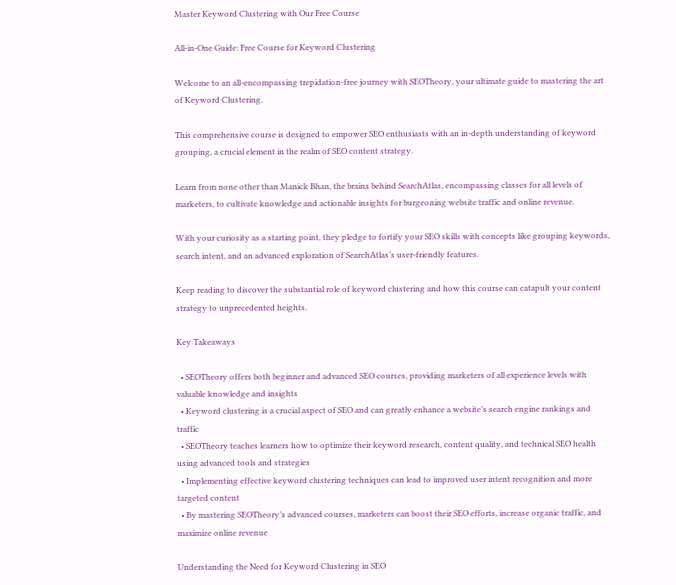Master Keyword Clustering with Our Free Course

All-in-One Guide: Free Course for Keyword Clustering

Welcome to an all-encompassing trepidation-free journey with SEOTheory, your ultimate guide to mastering the art of Keyword Clustering.

This comprehensive course is designed to empower SEO enthusiasts with an in-depth understanding of keyword grouping, a crucial element in the realm of SEO content strategy.

Learn from none other than Manick Bhan, the brains behind SearchAtlas, encompassing classes for all levels of marketers, to cultivate knowledge and actionable insights for burgeoning website traffic and online revenue.

With your curiosity as a starting point, they pledge to fortify your SEO skills with concepts like grouping keywords, search intent, and an advanced exploration of SearchAtlas’s user-friendly features.

Keep reading to discover the substantial role of keyword clustering and how this course can catapult your content strategy to unprecedented heights.

Key Takeaways

  • SEOTheory offers both beginner and advanced SEO courses, providing marketers of all experience levels with valuable knowledge and insights
  • Keyword clustering is a crucial aspect of SEO and can greatly enhance a website’s search engine rankings and traffic
  • SEOTheory teaches learners how to optimize their keyword research, content quality, and technical SEO health using advanced tools and strategies
  • Implementing effective keyword clustering techniques can lead to improved user intent recognition and more targeted content
  • By mastering SEOTheory’s advanced courses, marketers can boost their SEO efforts, increase organic traffic, and maximize online revenue

Understanding the Need for Keyword Clustering in SEO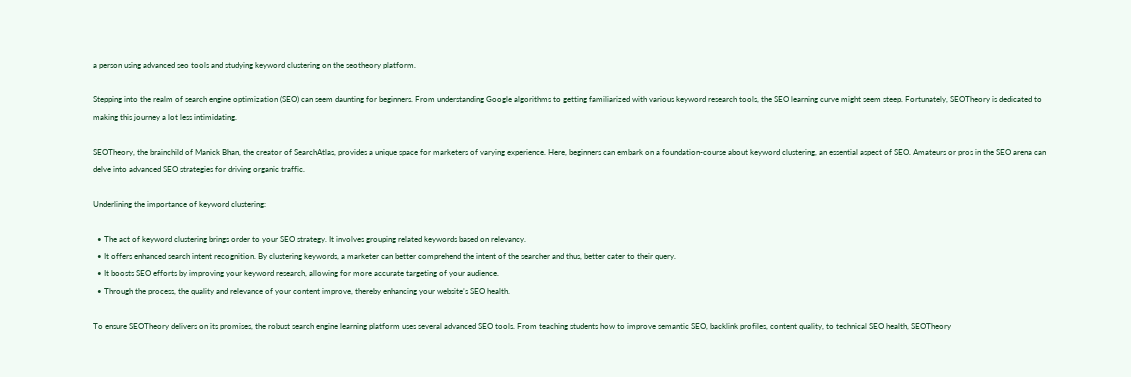a person using advanced seo tools and studying keyword clustering on the seotheory platform.

Stepping into the realm of search engine optimization (SEO) can seem daunting for beginners. From understanding Google algorithms to getting familiarized with various keyword research tools, the SEO learning curve might seem steep. Fortunately, SEOTheory is dedicated to making this journey a lot less intimidating.

SEOTheory, the brainchild of Manick Bhan, the creator of SearchAtlas, provides a unique space for marketers of varying experience. Here, beginners can embark on a foundation-course about keyword clustering, an essential aspect of SEO. Amateurs or pros in the SEO arena can delve into advanced SEO strategies for driving organic traffic.

Underlining the importance of keyword clustering:

  • The act of keyword clustering brings order to your SEO strategy. It involves grouping related keywords based on relevancy.
  • It offers enhanced search intent recognition. By clustering keywords, a marketer can better comprehend the intent of the searcher and thus, better cater to their query.
  • It boosts SEO efforts by improving your keyword research, allowing for more accurate targeting of your audience.
  • Through the process, the quality and relevance of your content improve, thereby enhancing your website’s SEO health.

To ensure SEOTheory delivers on its promises, the robust search engine learning platform uses several advanced SEO tools. From teaching students how to improve semantic SEO, backlink profiles, content quality, to technical SEO health, SEOTheory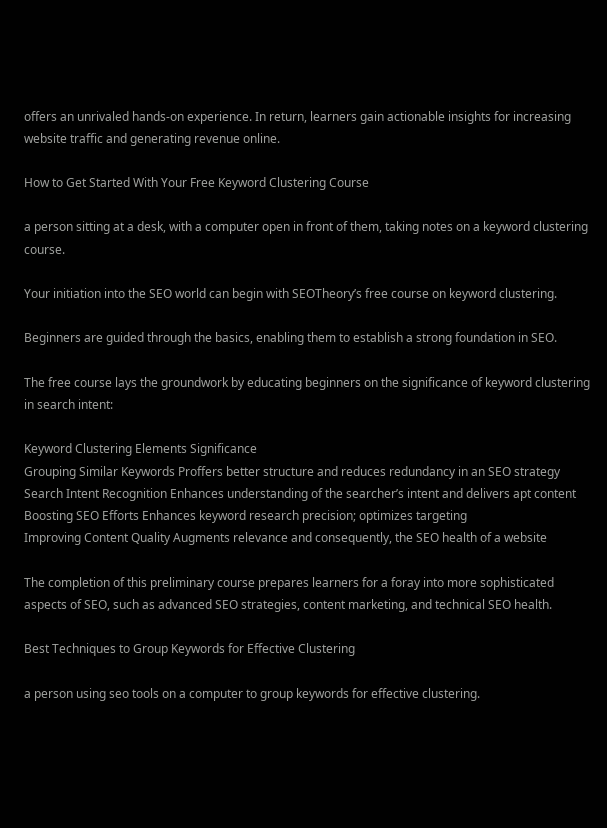offers an unrivaled hands-on experience. In return, learners gain actionable insights for increasing website traffic and generating revenue online.

How to Get Started With Your Free Keyword Clustering Course

a person sitting at a desk, with a computer open in front of them, taking notes on a keyword clustering course.

Your initiation into the SEO world can begin with SEOTheory’s free course on keyword clustering.

Beginners are guided through the basics, enabling them to establish a strong foundation in SEO.

The free course lays the groundwork by educating beginners on the significance of keyword clustering in search intent:

Keyword Clustering Elements Significance
Grouping Similar Keywords Proffers better structure and reduces redundancy in an SEO strategy
Search Intent Recognition Enhances understanding of the searcher’s intent and delivers apt content
Boosting SEO Efforts Enhances keyword research precision; optimizes targeting
Improving Content Quality Augments relevance and consequently, the SEO health of a website

The completion of this preliminary course prepares learners for a foray into more sophisticated aspects of SEO, such as advanced SEO strategies, content marketing, and technical SEO health.

Best Techniques to Group Keywords for Effective Clustering

a person using seo tools on a computer to group keywords for effective clustering.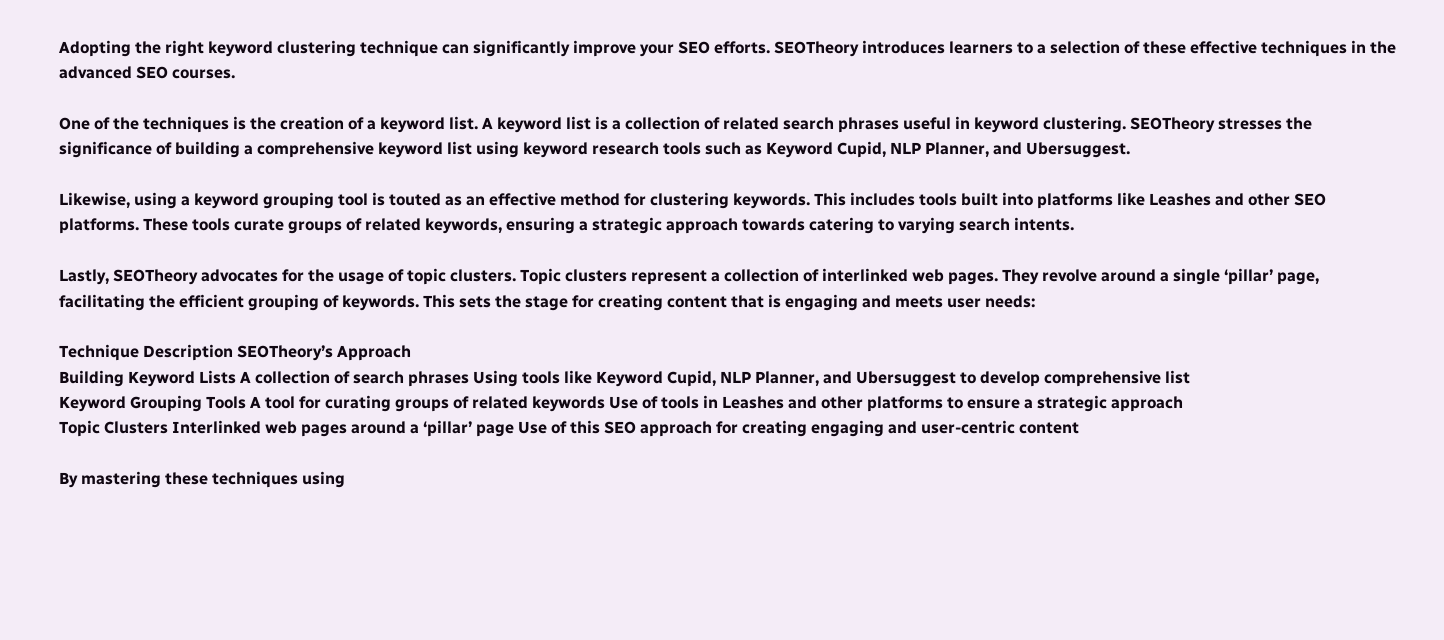Adopting the right keyword clustering technique can significantly improve your SEO efforts. SEOTheory introduces learners to a selection of these effective techniques in the advanced SEO courses.

One of the techniques is the creation of a keyword list. A keyword list is a collection of related search phrases useful in keyword clustering. SEOTheory stresses the significance of building a comprehensive keyword list using keyword research tools such as Keyword Cupid, NLP Planner, and Ubersuggest.

Likewise, using a keyword grouping tool is touted as an effective method for clustering keywords. This includes tools built into platforms like Leashes and other SEO platforms. These tools curate groups of related keywords, ensuring a strategic approach towards catering to varying search intents.

Lastly, SEOTheory advocates for the usage of topic clusters. Topic clusters represent a collection of interlinked web pages. They revolve around a single ‘pillar’ page, facilitating the efficient grouping of keywords. This sets the stage for creating content that is engaging and meets user needs:

Technique Description SEOTheory’s Approach
Building Keyword Lists A collection of search phrases Using tools like Keyword Cupid, NLP Planner, and Ubersuggest to develop comprehensive list
Keyword Grouping Tools A tool for curating groups of related keywords Use of tools in Leashes and other platforms to ensure a strategic approach
Topic Clusters Interlinked web pages around a ‘pillar’ page Use of this SEO approach for creating engaging and user-centric content

By mastering these techniques using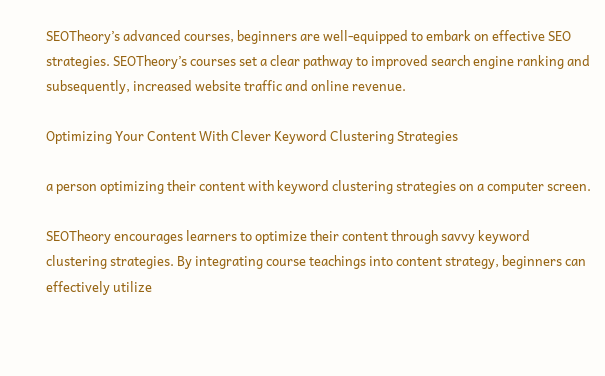SEOTheory’s advanced courses, beginners are well-equipped to embark on effective SEO strategies. SEOTheory’s courses set a clear pathway to improved search engine ranking and subsequently, increased website traffic and online revenue.

Optimizing Your Content With Clever Keyword Clustering Strategies

a person optimizing their content with keyword clustering strategies on a computer screen.

SEOTheory encourages learners to optimize their content through savvy keyword clustering strategies. By integrating course teachings into content strategy, beginners can effectively utilize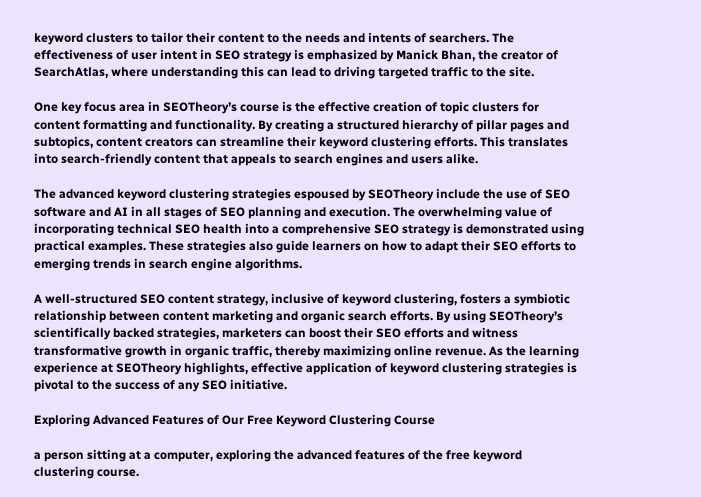keyword clusters to tailor their content to the needs and intents of searchers. The effectiveness of user intent in SEO strategy is emphasized by Manick Bhan, the creator of SearchAtlas, where understanding this can lead to driving targeted traffic to the site.

One key focus area in SEOTheory’s course is the effective creation of topic clusters for content formatting and functionality. By creating a structured hierarchy of pillar pages and subtopics, content creators can streamline their keyword clustering efforts. This translates into search-friendly content that appeals to search engines and users alike.

The advanced keyword clustering strategies espoused by SEOTheory include the use of SEO software and AI in all stages of SEO planning and execution. The overwhelming value of incorporating technical SEO health into a comprehensive SEO strategy is demonstrated using practical examples. These strategies also guide learners on how to adapt their SEO efforts to emerging trends in search engine algorithms.

A well-structured SEO content strategy, inclusive of keyword clustering, fosters a symbiotic relationship between content marketing and organic search efforts. By using SEOTheory’s scientifically backed strategies, marketers can boost their SEO efforts and witness transformative growth in organic traffic, thereby maximizing online revenue. As the learning experience at SEOTheory highlights, effective application of keyword clustering strategies is pivotal to the success of any SEO initiative.

Exploring Advanced Features of Our Free Keyword Clustering Course

a person sitting at a computer, exploring the advanced features of the free keyword clustering course.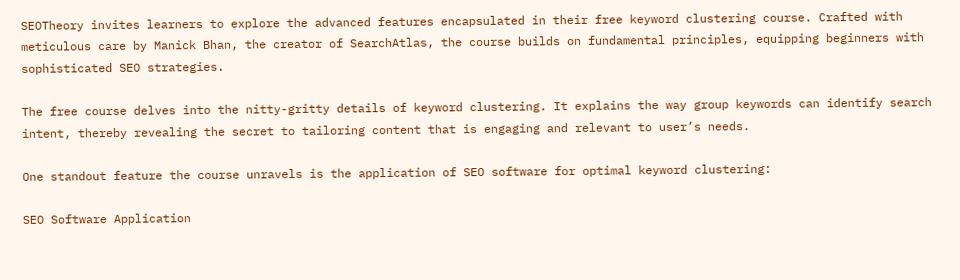SEOTheory invites learners to explore the advanced features encapsulated in their free keyword clustering course. Crafted with meticulous care by Manick Bhan, the creator of SearchAtlas, the course builds on fundamental principles, equipping beginners with sophisticated SEO strategies.

The free course delves into the nitty-gritty details of keyword clustering. It explains the way group keywords can identify search intent, thereby revealing the secret to tailoring content that is engaging and relevant to user’s needs.

One standout feature the course unravels is the application of SEO software for optimal keyword clustering:

SEO Software Application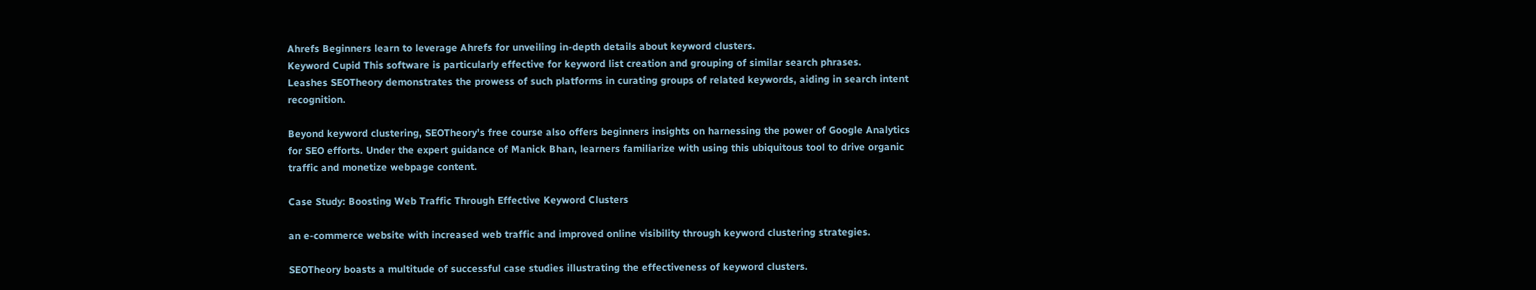Ahrefs Beginners learn to leverage Ahrefs for unveiling in-depth details about keyword clusters.
Keyword Cupid This software is particularly effective for keyword list creation and grouping of similar search phrases.
Leashes SEOTheory demonstrates the prowess of such platforms in curating groups of related keywords, aiding in search intent recognition.

Beyond keyword clustering, SEOTheory’s free course also offers beginners insights on harnessing the power of Google Analytics for SEO efforts. Under the expert guidance of Manick Bhan, learners familiarize with using this ubiquitous tool to drive organic traffic and monetize webpage content.

Case Study: Boosting Web Traffic Through Effective Keyword Clusters

an e-commerce website with increased web traffic and improved online visibility through keyword clustering strategies.

SEOTheory boasts a multitude of successful case studies illustrating the effectiveness of keyword clusters.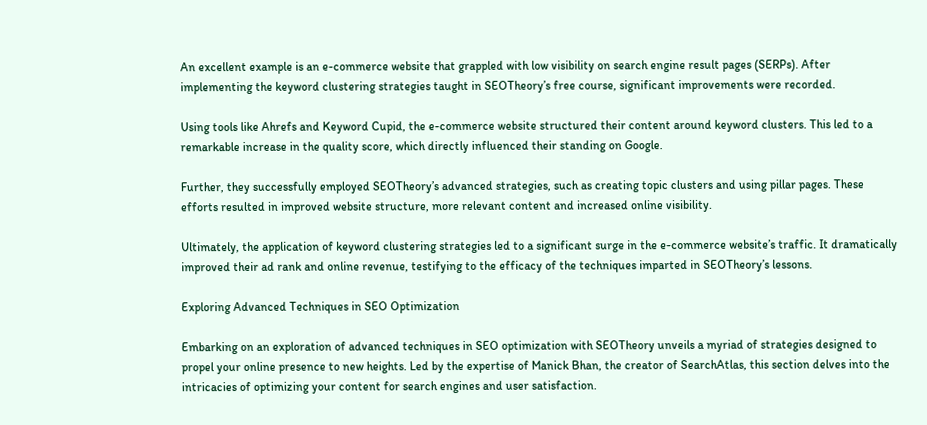An excellent example is an e-commerce website that grappled with low visibility on search engine result pages (SERPs). After implementing the keyword clustering strategies taught in SEOTheory’s free course, significant improvements were recorded.

Using tools like Ahrefs and Keyword Cupid, the e-commerce website structured their content around keyword clusters. This led to a remarkable increase in the quality score, which directly influenced their standing on Google.

Further, they successfully employed SEOTheory’s advanced strategies, such as creating topic clusters and using pillar pages. These efforts resulted in improved website structure, more relevant content and increased online visibility.

Ultimately, the application of keyword clustering strategies led to a significant surge in the e-commerce website’s traffic. It dramatically improved their ad rank and online revenue, testifying to the efficacy of the techniques imparted in SEOTheory’s lessons.

Exploring Advanced Techniques in SEO Optimization

Embarking on an exploration of advanced techniques in SEO optimization with SEOTheory unveils a myriad of strategies designed to propel your online presence to new heights. Led by the expertise of Manick Bhan, the creator of SearchAtlas, this section delves into the intricacies of optimizing your content for search engines and user satisfaction.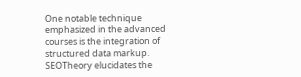One notable technique emphasized in the advanced courses is the integration of structured data markup. SEOTheory elucidates the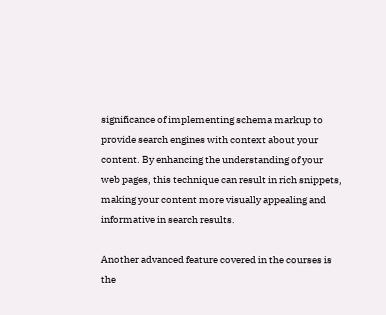significance of implementing schema markup to provide search engines with context about your content. By enhancing the understanding of your web pages, this technique can result in rich snippets, making your content more visually appealing and informative in search results.

Another advanced feature covered in the courses is the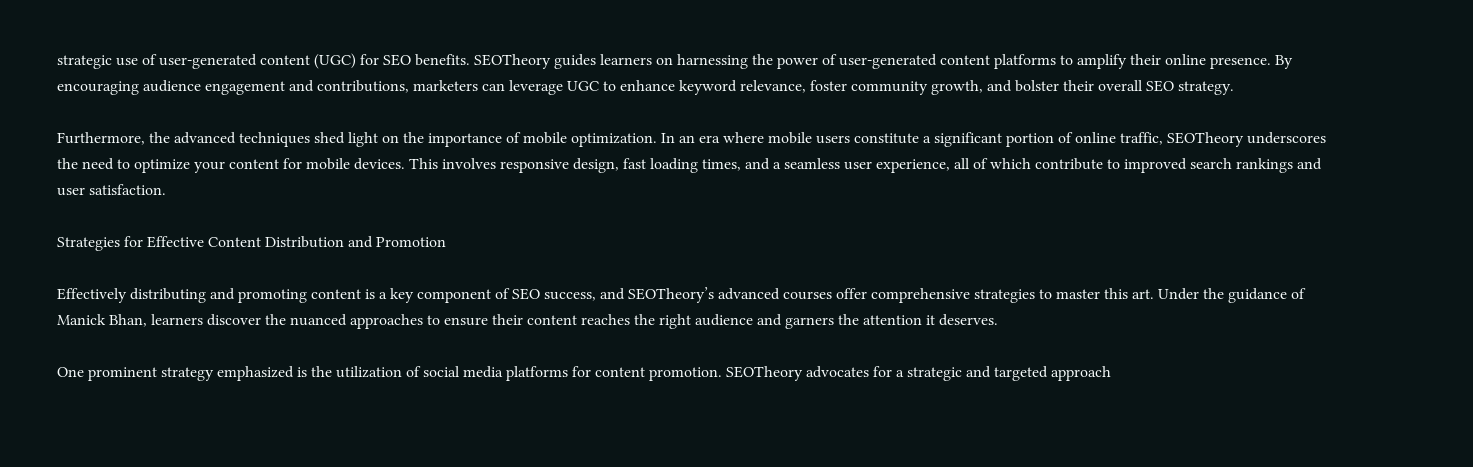strategic use of user-generated content (UGC) for SEO benefits. SEOTheory guides learners on harnessing the power of user-generated content platforms to amplify their online presence. By encouraging audience engagement and contributions, marketers can leverage UGC to enhance keyword relevance, foster community growth, and bolster their overall SEO strategy.

Furthermore, the advanced techniques shed light on the importance of mobile optimization. In an era where mobile users constitute a significant portion of online traffic, SEOTheory underscores the need to optimize your content for mobile devices. This involves responsive design, fast loading times, and a seamless user experience, all of which contribute to improved search rankings and user satisfaction.

Strategies for Effective Content Distribution and Promotion

Effectively distributing and promoting content is a key component of SEO success, and SEOTheory’s advanced courses offer comprehensive strategies to master this art. Under the guidance of Manick Bhan, learners discover the nuanced approaches to ensure their content reaches the right audience and garners the attention it deserves.

One prominent strategy emphasized is the utilization of social media platforms for content promotion. SEOTheory advocates for a strategic and targeted approach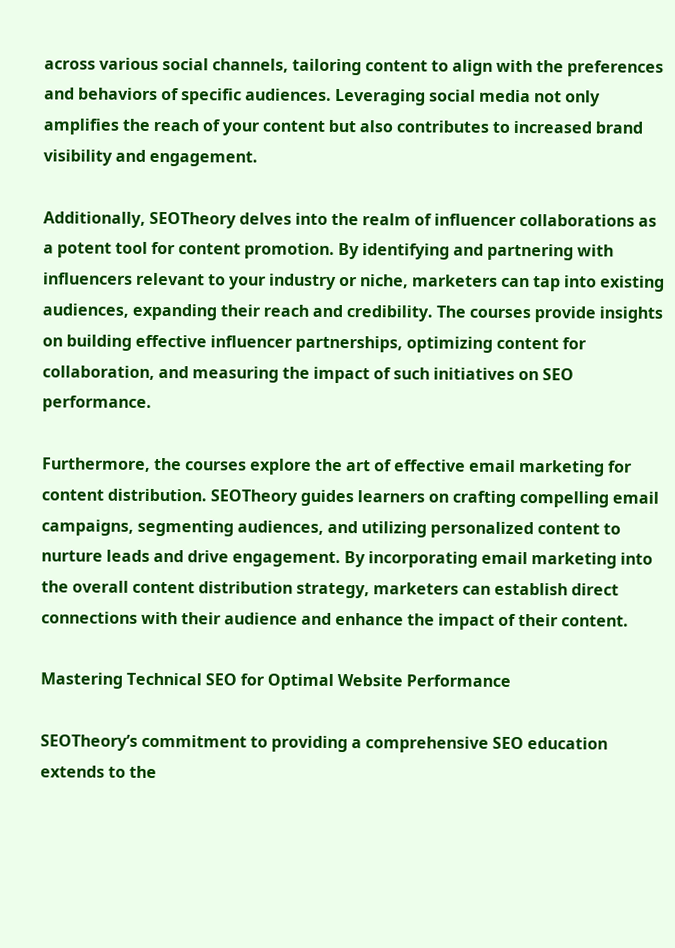across various social channels, tailoring content to align with the preferences and behaviors of specific audiences. Leveraging social media not only amplifies the reach of your content but also contributes to increased brand visibility and engagement.

Additionally, SEOTheory delves into the realm of influencer collaborations as a potent tool for content promotion. By identifying and partnering with influencers relevant to your industry or niche, marketers can tap into existing audiences, expanding their reach and credibility. The courses provide insights on building effective influencer partnerships, optimizing content for collaboration, and measuring the impact of such initiatives on SEO performance.

Furthermore, the courses explore the art of effective email marketing for content distribution. SEOTheory guides learners on crafting compelling email campaigns, segmenting audiences, and utilizing personalized content to nurture leads and drive engagement. By incorporating email marketing into the overall content distribution strategy, marketers can establish direct connections with their audience and enhance the impact of their content.

Mastering Technical SEO for Optimal Website Performance

SEOTheory’s commitment to providing a comprehensive SEO education extends to the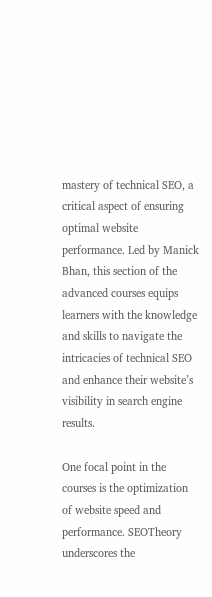mastery of technical SEO, a critical aspect of ensuring optimal website performance. Led by Manick Bhan, this section of the advanced courses equips learners with the knowledge and skills to navigate the intricacies of technical SEO and enhance their website’s visibility in search engine results.

One focal point in the courses is the optimization of website speed and performance. SEOTheory underscores the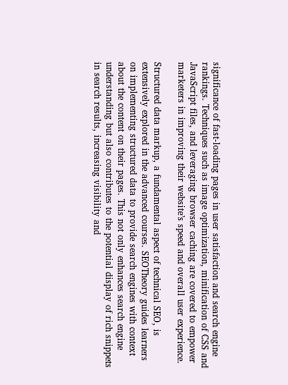significance of fast-loading pages in user satisfaction and search engine rankings. Techniques such as image optimization, minification of CSS and JavaScript files, and leveraging browser caching are covered to empower marketers in improving their website’s speed and overall user experience.

Structured data markup, a fundamental aspect of technical SEO, is extensively explored in the advanced courses. SEOTheory guides learners on implementing structured data to provide search engines with context about the content on their pages. This not only enhances search engine understanding but also contributes to the potential display of rich snippets in search results, increasing visibility and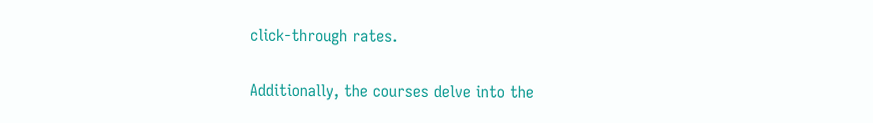click-through rates.

Additionally, the courses delve into the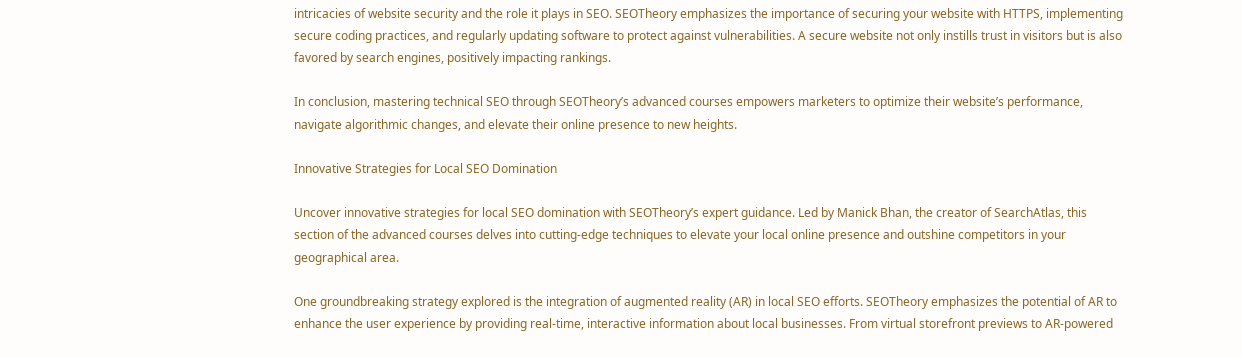intricacies of website security and the role it plays in SEO. SEOTheory emphasizes the importance of securing your website with HTTPS, implementing secure coding practices, and regularly updating software to protect against vulnerabilities. A secure website not only instills trust in visitors but is also favored by search engines, positively impacting rankings.

In conclusion, mastering technical SEO through SEOTheory’s advanced courses empowers marketers to optimize their website’s performance, navigate algorithmic changes, and elevate their online presence to new heights.

Innovative Strategies for Local SEO Domination

Uncover innovative strategies for local SEO domination with SEOTheory’s expert guidance. Led by Manick Bhan, the creator of SearchAtlas, this section of the advanced courses delves into cutting-edge techniques to elevate your local online presence and outshine competitors in your geographical area.

One groundbreaking strategy explored is the integration of augmented reality (AR) in local SEO efforts. SEOTheory emphasizes the potential of AR to enhance the user experience by providing real-time, interactive information about local businesses. From virtual storefront previews to AR-powered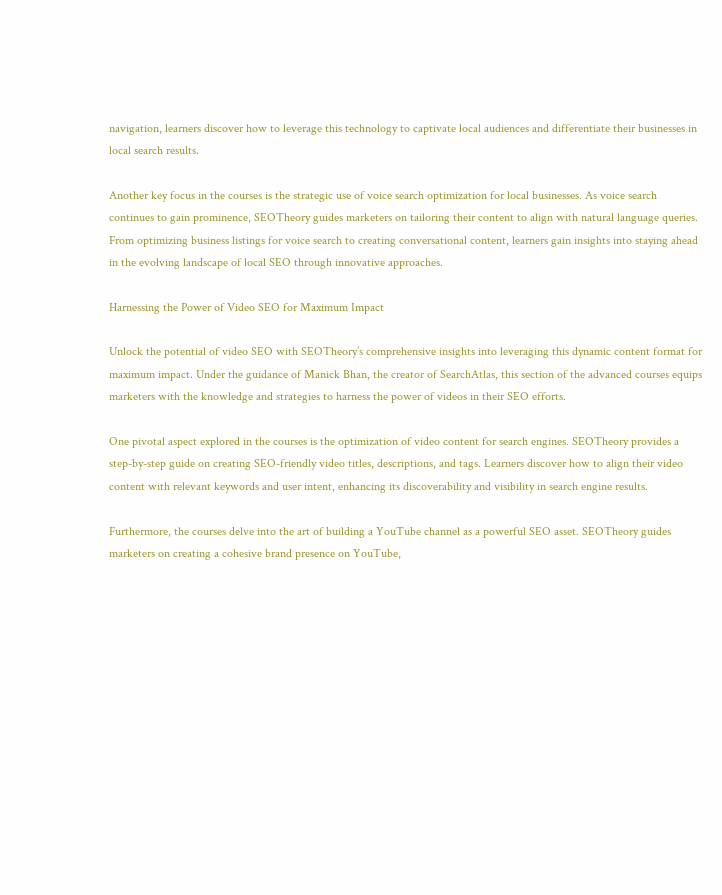navigation, learners discover how to leverage this technology to captivate local audiences and differentiate their businesses in local search results.

Another key focus in the courses is the strategic use of voice search optimization for local businesses. As voice search continues to gain prominence, SEOTheory guides marketers on tailoring their content to align with natural language queries. From optimizing business listings for voice search to creating conversational content, learners gain insights into staying ahead in the evolving landscape of local SEO through innovative approaches.

Harnessing the Power of Video SEO for Maximum Impact

Unlock the potential of video SEO with SEOTheory’s comprehensive insights into leveraging this dynamic content format for maximum impact. Under the guidance of Manick Bhan, the creator of SearchAtlas, this section of the advanced courses equips marketers with the knowledge and strategies to harness the power of videos in their SEO efforts.

One pivotal aspect explored in the courses is the optimization of video content for search engines. SEOTheory provides a step-by-step guide on creating SEO-friendly video titles, descriptions, and tags. Learners discover how to align their video content with relevant keywords and user intent, enhancing its discoverability and visibility in search engine results.

Furthermore, the courses delve into the art of building a YouTube channel as a powerful SEO asset. SEOTheory guides marketers on creating a cohesive brand presence on YouTube,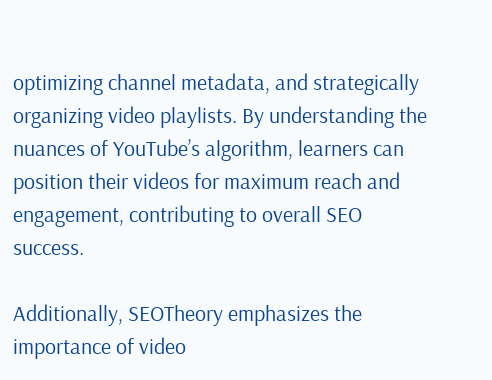optimizing channel metadata, and strategically organizing video playlists. By understanding the nuances of YouTube’s algorithm, learners can position their videos for maximum reach and engagement, contributing to overall SEO success.

Additionally, SEOTheory emphasizes the importance of video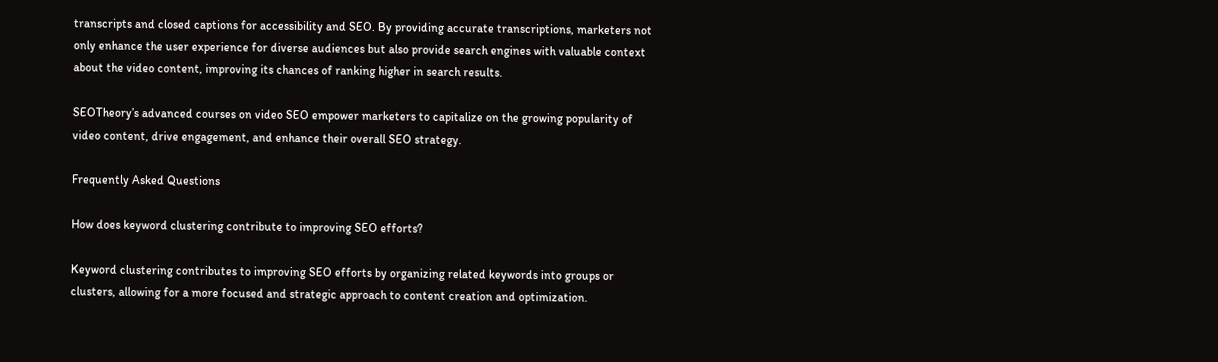transcripts and closed captions for accessibility and SEO. By providing accurate transcriptions, marketers not only enhance the user experience for diverse audiences but also provide search engines with valuable context about the video content, improving its chances of ranking higher in search results.

SEOTheory’s advanced courses on video SEO empower marketers to capitalize on the growing popularity of video content, drive engagement, and enhance their overall SEO strategy.

Frequently Asked Questions

How does keyword clustering contribute to improving SEO efforts?

Keyword clustering contributes to improving SEO efforts by organizing related keywords into groups or clusters, allowing for a more focused and strategic approach to content creation and optimization.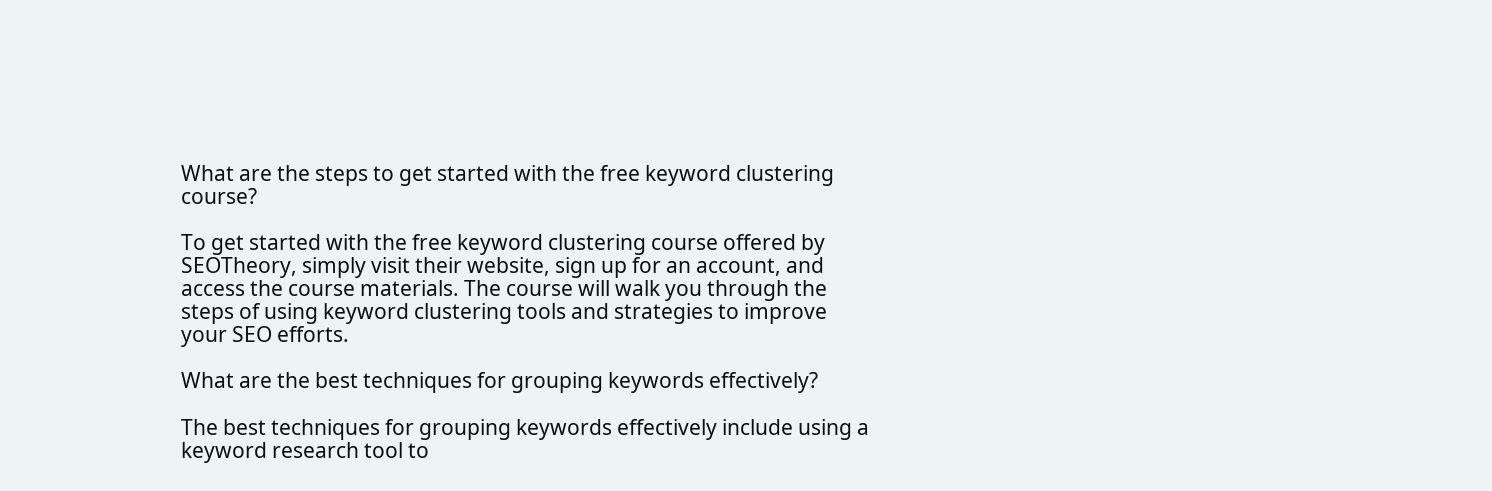What are the steps to get started with the free keyword clustering course?

To get started with the free keyword clustering course offered by SEOTheory, simply visit their website, sign up for an account, and access the course materials. The course will walk you through the steps of using keyword clustering tools and strategies to improve your SEO efforts.

What are the best techniques for grouping keywords effectively?

The best techniques for grouping keywords effectively include using a keyword research tool to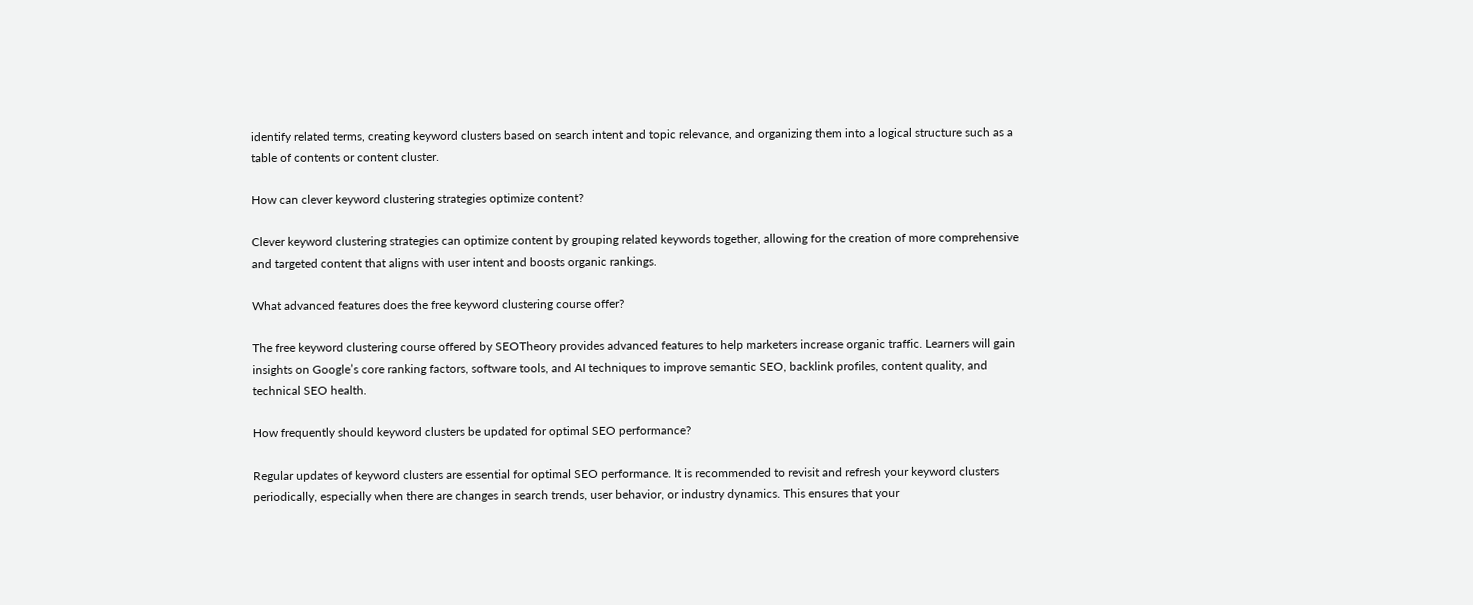identify related terms, creating keyword clusters based on search intent and topic relevance, and organizing them into a logical structure such as a table of contents or content cluster.

How can clever keyword clustering strategies optimize content?

Clever keyword clustering strategies can optimize content by grouping related keywords together, allowing for the creation of more comprehensive and targeted content that aligns with user intent and boosts organic rankings.

What advanced features does the free keyword clustering course offer?

The free keyword clustering course offered by SEOTheory provides advanced features to help marketers increase organic traffic. Learners will gain insights on Google’s core ranking factors, software tools, and AI techniques to improve semantic SEO, backlink profiles, content quality, and technical SEO health.

How frequently should keyword clusters be updated for optimal SEO performance?

Regular updates of keyword clusters are essential for optimal SEO performance. It is recommended to revisit and refresh your keyword clusters periodically, especially when there are changes in search trends, user behavior, or industry dynamics. This ensures that your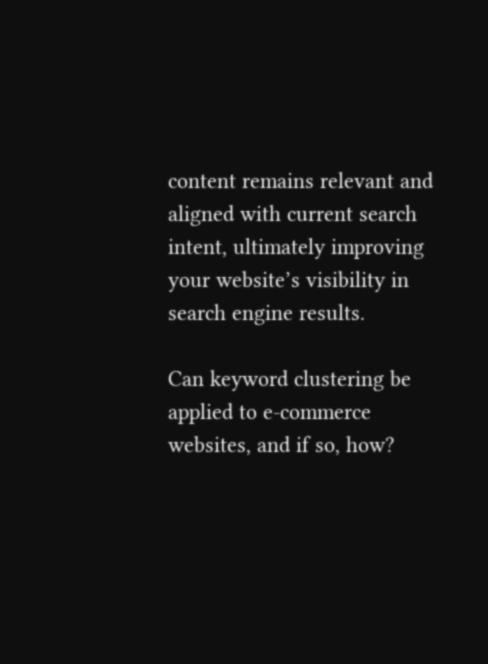content remains relevant and aligned with current search intent, ultimately improving your website’s visibility in search engine results.

Can keyword clustering be applied to e-commerce websites, and if so, how?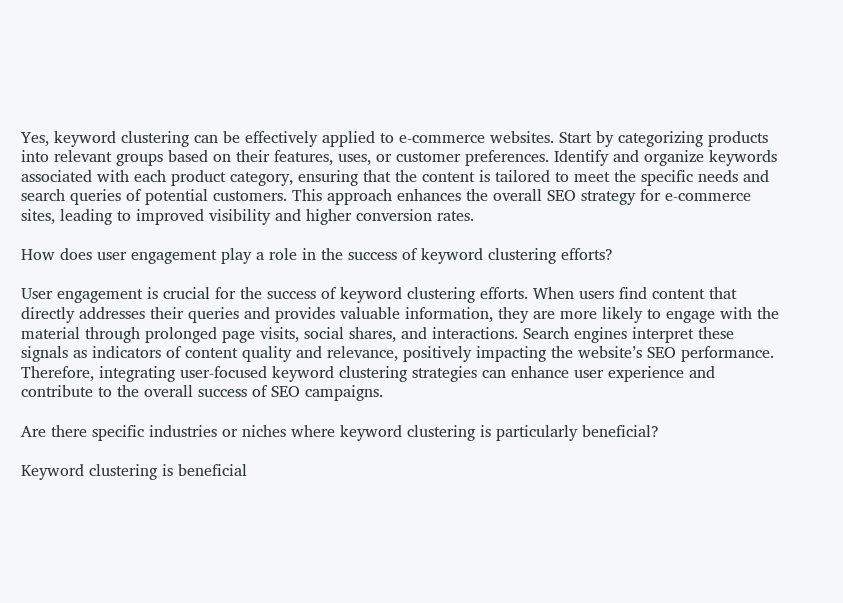Yes, keyword clustering can be effectively applied to e-commerce websites. Start by categorizing products into relevant groups based on their features, uses, or customer preferences. Identify and organize keywords associated with each product category, ensuring that the content is tailored to meet the specific needs and search queries of potential customers. This approach enhances the overall SEO strategy for e-commerce sites, leading to improved visibility and higher conversion rates.

How does user engagement play a role in the success of keyword clustering efforts?

User engagement is crucial for the success of keyword clustering efforts. When users find content that directly addresses their queries and provides valuable information, they are more likely to engage with the material through prolonged page visits, social shares, and interactions. Search engines interpret these signals as indicators of content quality and relevance, positively impacting the website’s SEO performance. Therefore, integrating user-focused keyword clustering strategies can enhance user experience and contribute to the overall success of SEO campaigns.

Are there specific industries or niches where keyword clustering is particularly beneficial?

Keyword clustering is beneficial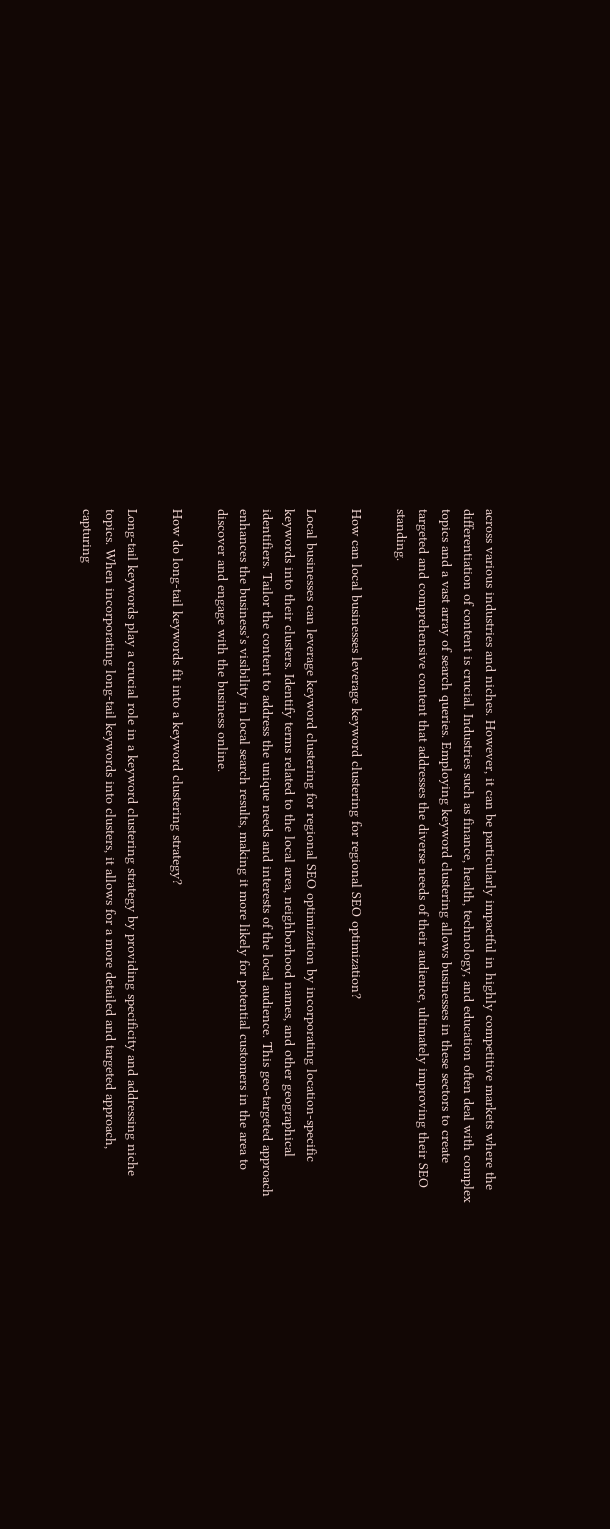across various industries and niches. However, it can be particularly impactful in highly competitive markets where the differentiation of content is crucial. Industries such as finance, health, technology, and education often deal with complex topics and a vast array of search queries. Employing keyword clustering allows businesses in these sectors to create targeted and comprehensive content that addresses the diverse needs of their audience, ultimately improving their SEO standing.

How can local businesses leverage keyword clustering for regional SEO optimization?

Local businesses can leverage keyword clustering for regional SEO optimization by incorporating location-specific keywords into their clusters. Identify terms related to the local area, neighborhood names, and other geographical identifiers. Tailor the content to address the unique needs and interests of the local audience. This geo-targeted approach enhances the business’s visibility in local search results, making it more likely for potential customers in the area to discover and engage with the business online.

How do long-tail keywords fit into a keyword clustering strategy?

Long-tail keywords play a crucial role in a keyword clustering strategy by providing specificity and addressing niche topics. When incorporating long-tail keywords into clusters, it allows for a more detailed and targeted approach, capturing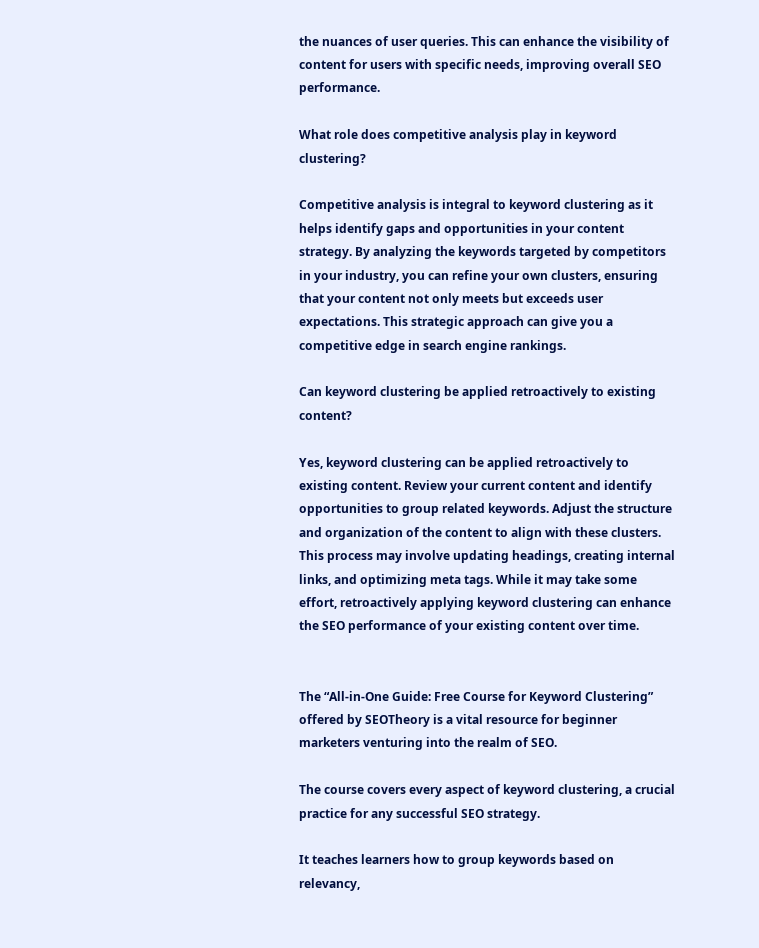the nuances of user queries. This can enhance the visibility of content for users with specific needs, improving overall SEO performance.

What role does competitive analysis play in keyword clustering?

Competitive analysis is integral to keyword clustering as it helps identify gaps and opportunities in your content strategy. By analyzing the keywords targeted by competitors in your industry, you can refine your own clusters, ensuring that your content not only meets but exceeds user expectations. This strategic approach can give you a competitive edge in search engine rankings.

Can keyword clustering be applied retroactively to existing content?

Yes, keyword clustering can be applied retroactively to existing content. Review your current content and identify opportunities to group related keywords. Adjust the structure and organization of the content to align with these clusters. This process may involve updating headings, creating internal links, and optimizing meta tags. While it may take some effort, retroactively applying keyword clustering can enhance the SEO performance of your existing content over time.


The “All-in-One Guide: Free Course for Keyword Clustering” offered by SEOTheory is a vital resource for beginner marketers venturing into the realm of SEO.

The course covers every aspect of keyword clustering, a crucial practice for any successful SEO strategy.

It teaches learners how to group keywords based on relevancy,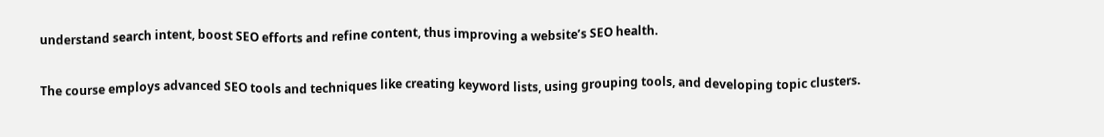understand search intent, boost SEO efforts and refine content, thus improving a website’s SEO health.

The course employs advanced SEO tools and techniques like creating keyword lists, using grouping tools, and developing topic clusters.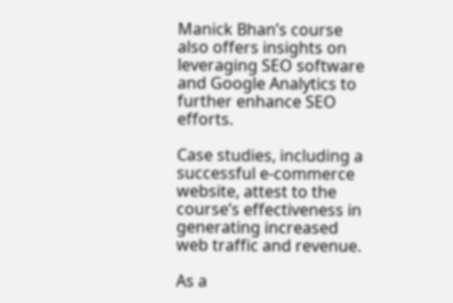Manick Bhan’s course also offers insights on leveraging SEO software and Google Analytics to further enhance SEO efforts.

Case studies, including a successful e-commerce website, attest to the course’s effectiveness in generating increased web traffic and revenue.

As a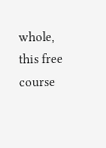whole, this free course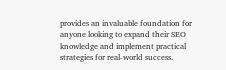provides an invaluable foundation for anyone looking to expand their SEO knowledge and implement practical strategies for real-world success.